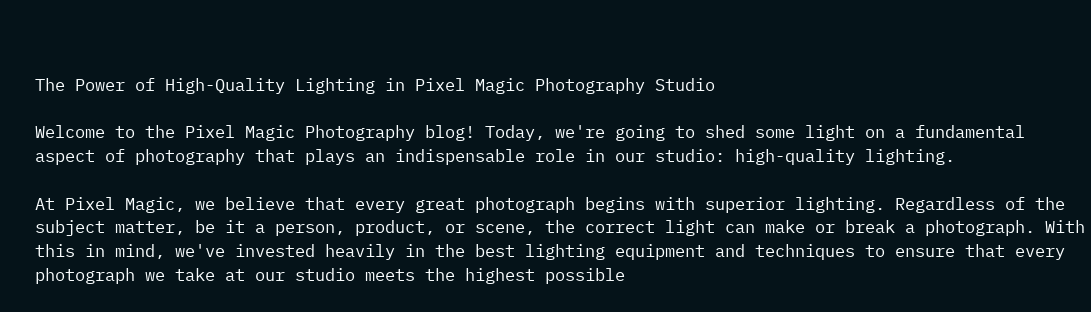The Power of High-Quality Lighting in Pixel Magic Photography Studio

Welcome to the Pixel Magic Photography blog! Today, we're going to shed some light on a fundamental aspect of photography that plays an indispensable role in our studio: high-quality lighting.

At Pixel Magic, we believe that every great photograph begins with superior lighting. Regardless of the subject matter, be it a person, product, or scene, the correct light can make or break a photograph. With this in mind, we've invested heavily in the best lighting equipment and techniques to ensure that every photograph we take at our studio meets the highest possible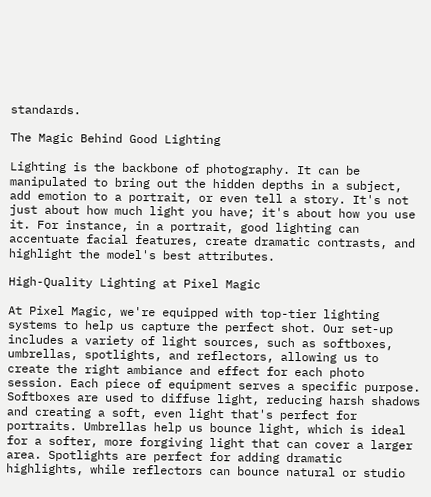standards.

The Magic Behind Good Lighting

Lighting is the backbone of photography. It can be manipulated to bring out the hidden depths in a subject, add emotion to a portrait, or even tell a story. It's not just about how much light you have; it's about how you use it. For instance, in a portrait, good lighting can accentuate facial features, create dramatic contrasts, and highlight the model's best attributes.

High-Quality Lighting at Pixel Magic

At Pixel Magic, we're equipped with top-tier lighting systems to help us capture the perfect shot. Our set-up includes a variety of light sources, such as softboxes, umbrellas, spotlights, and reflectors, allowing us to create the right ambiance and effect for each photo session. Each piece of equipment serves a specific purpose. Softboxes are used to diffuse light, reducing harsh shadows and creating a soft, even light that's perfect for portraits. Umbrellas help us bounce light, which is ideal for a softer, more forgiving light that can cover a larger area. Spotlights are perfect for adding dramatic highlights, while reflectors can bounce natural or studio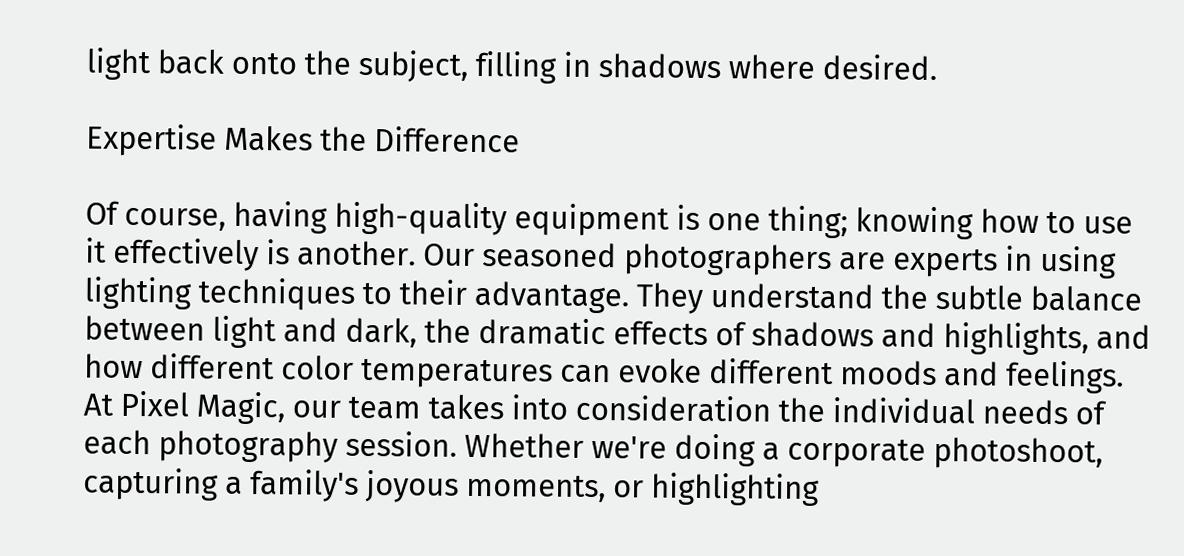light back onto the subject, filling in shadows where desired.

Expertise Makes the Difference

Of course, having high-quality equipment is one thing; knowing how to use it effectively is another. Our seasoned photographers are experts in using lighting techniques to their advantage. They understand the subtle balance between light and dark, the dramatic effects of shadows and highlights, and how different color temperatures can evoke different moods and feelings. At Pixel Magic, our team takes into consideration the individual needs of each photography session. Whether we're doing a corporate photoshoot, capturing a family's joyous moments, or highlighting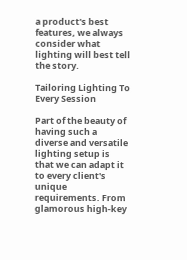a product's best features, we always consider what lighting will best tell the story.

Tailoring Lighting To Every Session

Part of the beauty of having such a diverse and versatile lighting setup is that we can adapt it to every client's unique requirements. From glamorous high-key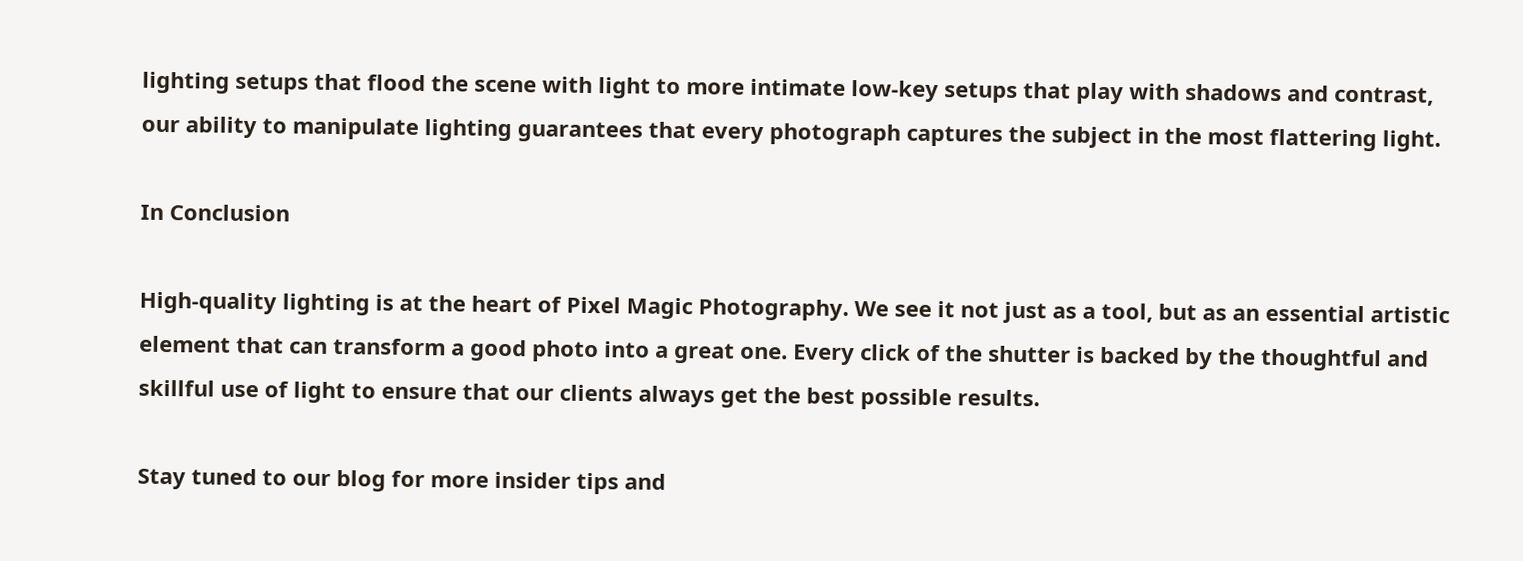lighting setups that flood the scene with light to more intimate low-key setups that play with shadows and contrast, our ability to manipulate lighting guarantees that every photograph captures the subject in the most flattering light.

In Conclusion

High-quality lighting is at the heart of Pixel Magic Photography. We see it not just as a tool, but as an essential artistic element that can transform a good photo into a great one. Every click of the shutter is backed by the thoughtful and skillful use of light to ensure that our clients always get the best possible results.

Stay tuned to our blog for more insider tips and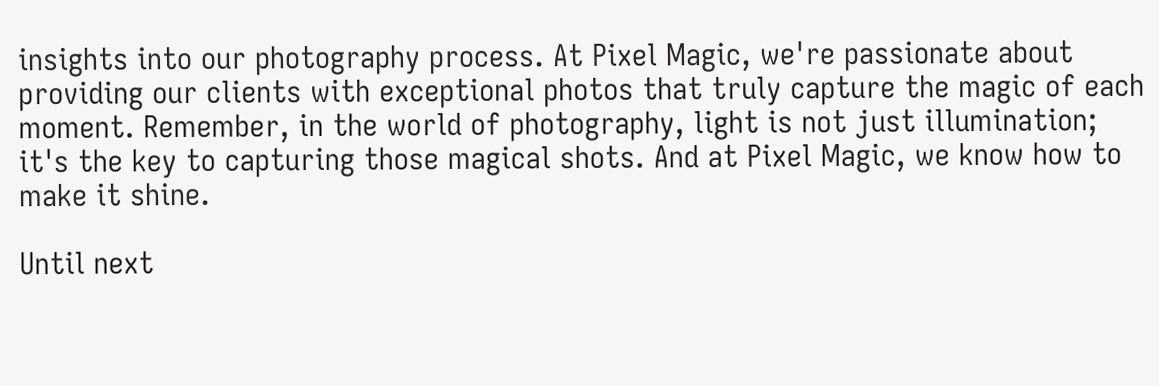insights into our photography process. At Pixel Magic, we're passionate about providing our clients with exceptional photos that truly capture the magic of each moment. Remember, in the world of photography, light is not just illumination; it's the key to capturing those magical shots. And at Pixel Magic, we know how to make it shine.

Until next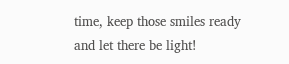time, keep those smiles ready and let there be light!